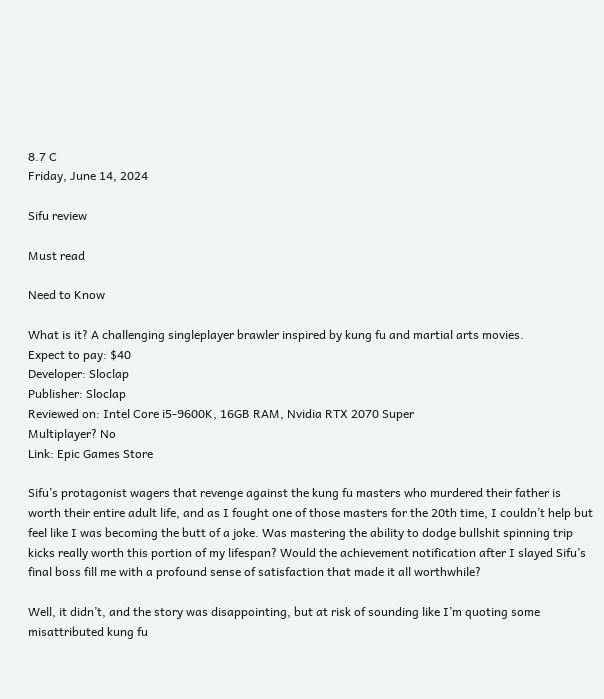8.7 C
Friday, June 14, 2024

Sifu review

Must read

Need to Know

What is it? A challenging singleplayer brawler inspired by kung fu and martial arts movies.
Expect to pay: $40
Developer: Sloclap
Publisher: Sloclap
Reviewed on: Intel Core i5-9600K, 16GB RAM, Nvidia RTX 2070 Super
Multiplayer? No
Link: Epic Games Store

Sifu’s protagonist wagers that revenge against the kung fu masters who murdered their father is worth their entire adult life, and as I fought one of those masters for the 20th time, I couldn’t help but feel like I was becoming the butt of a joke. Was mastering the ability to dodge bullshit spinning trip kicks really worth this portion of my lifespan? Would the achievement notification after I slayed Sifu’s final boss fill me with a profound sense of satisfaction that made it all worthwhile?

Well, it didn’t, and the story was disappointing, but at risk of sounding like I’m quoting some misattributed kung fu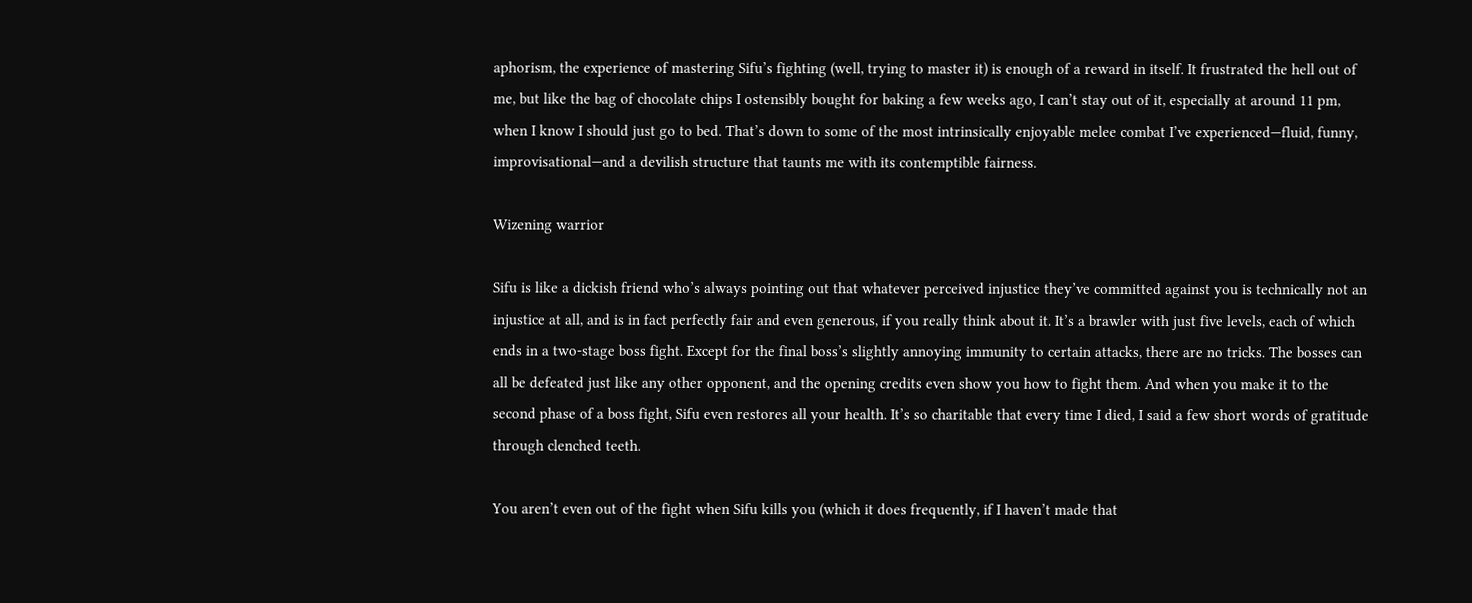aphorism, the experience of mastering Sifu’s fighting (well, trying to master it) is enough of a reward in itself. It frustrated the hell out of me, but like the bag of chocolate chips I ostensibly bought for baking a few weeks ago, I can’t stay out of it, especially at around 11 pm, when I know I should just go to bed. That’s down to some of the most intrinsically enjoyable melee combat I’ve experienced—fluid, funny, improvisational—and a devilish structure that taunts me with its contemptible fairness.

Wizening warrior

Sifu is like a dickish friend who’s always pointing out that whatever perceived injustice they’ve committed against you is technically not an injustice at all, and is in fact perfectly fair and even generous, if you really think about it. It’s a brawler with just five levels, each of which ends in a two-stage boss fight. Except for the final boss’s slightly annoying immunity to certain attacks, there are no tricks. The bosses can all be defeated just like any other opponent, and the opening credits even show you how to fight them. And when you make it to the second phase of a boss fight, Sifu even restores all your health. It’s so charitable that every time I died, I said a few short words of gratitude through clenched teeth.

You aren’t even out of the fight when Sifu kills you (which it does frequently, if I haven’t made that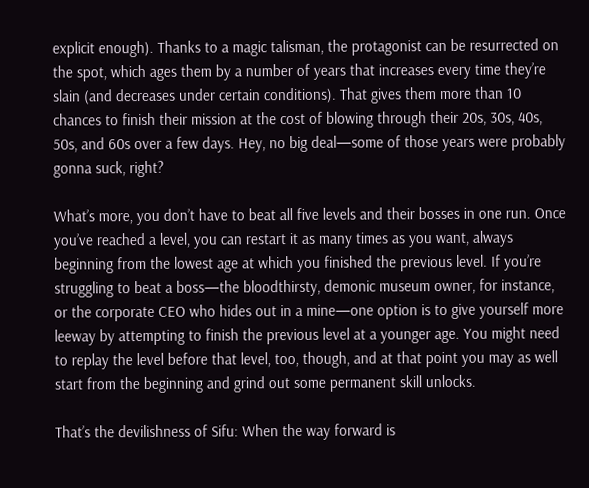explicit enough). Thanks to a magic talisman, the protagonist can be resurrected on the spot, which ages them by a number of years that increases every time they’re slain (and decreases under certain conditions). That gives them more than 10 chances to finish their mission at the cost of blowing through their 20s, 30s, 40s, 50s, and 60s over a few days. Hey, no big deal—some of those years were probably gonna suck, right?

What’s more, you don’t have to beat all five levels and their bosses in one run. Once you’ve reached a level, you can restart it as many times as you want, always beginning from the lowest age at which you finished the previous level. If you’re struggling to beat a boss—the bloodthirsty, demonic museum owner, for instance, or the corporate CEO who hides out in a mine—one option is to give yourself more leeway by attempting to finish the previous level at a younger age. You might need to replay the level before that level, too, though, and at that point you may as well start from the beginning and grind out some permanent skill unlocks.

That’s the devilishness of Sifu: When the way forward is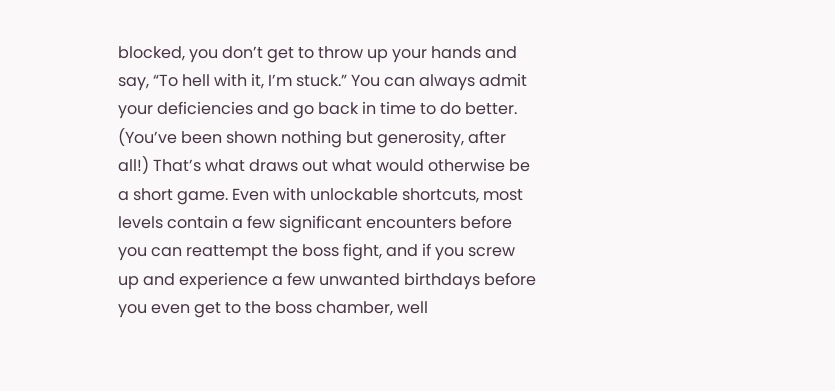blocked, you don’t get to throw up your hands and say, “To hell with it, I’m stuck.” You can always admit your deficiencies and go back in time to do better. (You’ve been shown nothing but generosity, after all!) That’s what draws out what would otherwise be a short game. Even with unlockable shortcuts, most levels contain a few significant encounters before you can reattempt the boss fight, and if you screw up and experience a few unwanted birthdays before you even get to the boss chamber, well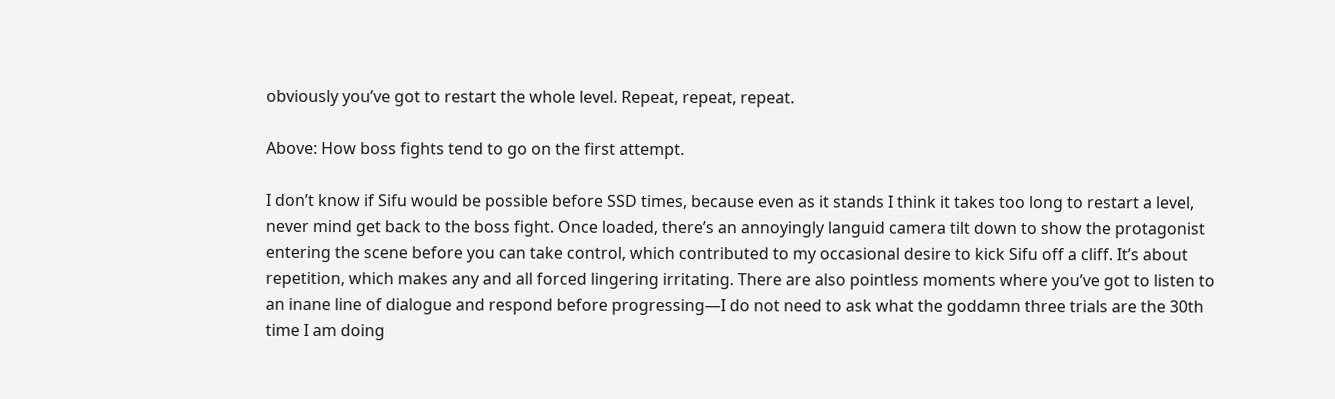obviously you’ve got to restart the whole level. Repeat, repeat, repeat.

Above: How boss fights tend to go on the first attempt.

I don’t know if Sifu would be possible before SSD times, because even as it stands I think it takes too long to restart a level, never mind get back to the boss fight. Once loaded, there’s an annoyingly languid camera tilt down to show the protagonist entering the scene before you can take control, which contributed to my occasional desire to kick Sifu off a cliff. It’s about repetition, which makes any and all forced lingering irritating. There are also pointless moments where you’ve got to listen to an inane line of dialogue and respond before progressing—I do not need to ask what the goddamn three trials are the 30th time I am doing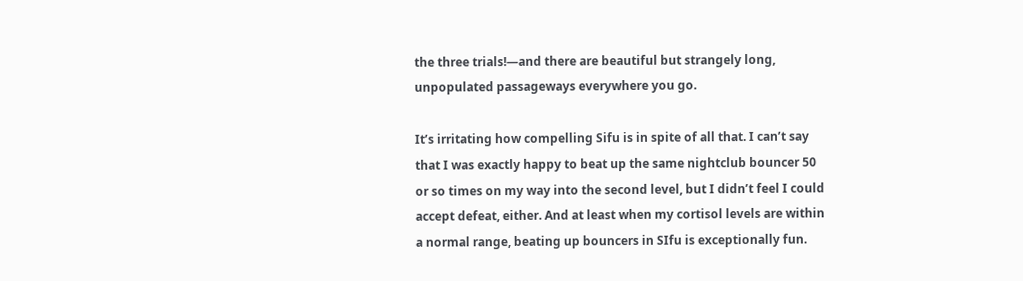the three trials!—and there are beautiful but strangely long, unpopulated passageways everywhere you go.

It’s irritating how compelling Sifu is in spite of all that. I can’t say that I was exactly happy to beat up the same nightclub bouncer 50 or so times on my way into the second level, but I didn’t feel I could accept defeat, either. And at least when my cortisol levels are within a normal range, beating up bouncers in SIfu is exceptionally fun.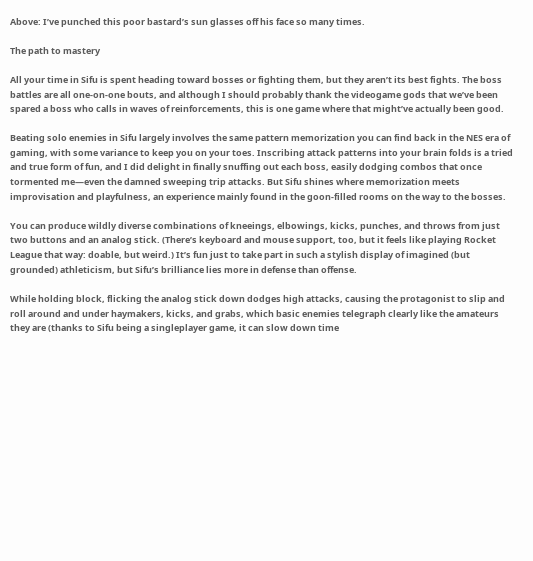Above: I’ve punched this poor bastard’s sun glasses off his face so many times.

The path to mastery

All your time in Sifu is spent heading toward bosses or fighting them, but they aren’t its best fights. The boss battles are all one-on-one bouts, and although I should probably thank the videogame gods that we’ve been spared a boss who calls in waves of reinforcements, this is one game where that might’ve actually been good.

Beating solo enemies in Sifu largely involves the same pattern memorization you can find back in the NES era of gaming, with some variance to keep you on your toes. Inscribing attack patterns into your brain folds is a tried and true form of fun, and I did delight in finally snuffing out each boss, easily dodging combos that once tormented me—even the damned sweeping trip attacks. But Sifu shines where memorization meets improvisation and playfulness, an experience mainly found in the goon-filled rooms on the way to the bosses.

You can produce wildly diverse combinations of kneeings, elbowings, kicks, punches, and throws from just two buttons and an analog stick. (There’s keyboard and mouse support, too, but it feels like playing Rocket League that way: doable, but weird.) It’s fun just to take part in such a stylish display of imagined (but grounded) athleticism, but Sifu’s brilliance lies more in defense than offense.

While holding block, flicking the analog stick down dodges high attacks, causing the protagonist to slip and roll around and under haymakers, kicks, and grabs, which basic enemies telegraph clearly like the amateurs they are (thanks to Sifu being a singleplayer game, it can slow down time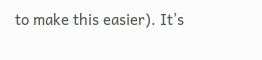to make this easier). It’s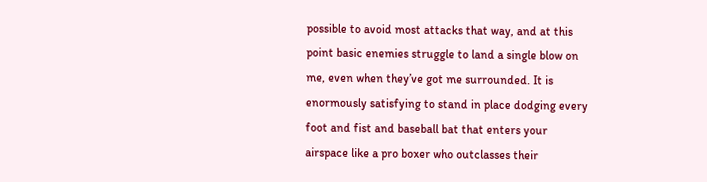possible to avoid most attacks that way, and at this point basic enemies struggle to land a single blow on me, even when they’ve got me surrounded. It is enormously satisfying to stand in place dodging every foot and fist and baseball bat that enters your airspace like a pro boxer who outclasses their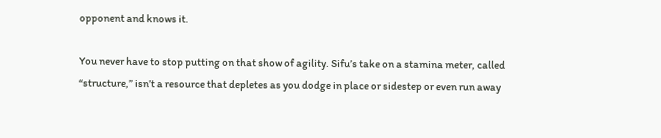opponent and knows it.

You never have to stop putting on that show of agility. Sifu’s take on a stamina meter, called “structure,” isn’t a resource that depletes as you dodge in place or sidestep or even run away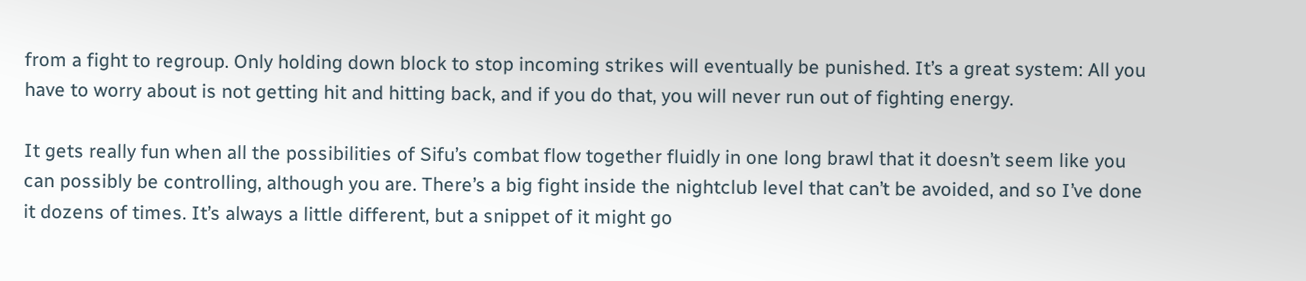from a fight to regroup. Only holding down block to stop incoming strikes will eventually be punished. It’s a great system: All you have to worry about is not getting hit and hitting back, and if you do that, you will never run out of fighting energy.

It gets really fun when all the possibilities of Sifu’s combat flow together fluidly in one long brawl that it doesn’t seem like you can possibly be controlling, although you are. There’s a big fight inside the nightclub level that can’t be avoided, and so I’ve done it dozens of times. It’s always a little different, but a snippet of it might go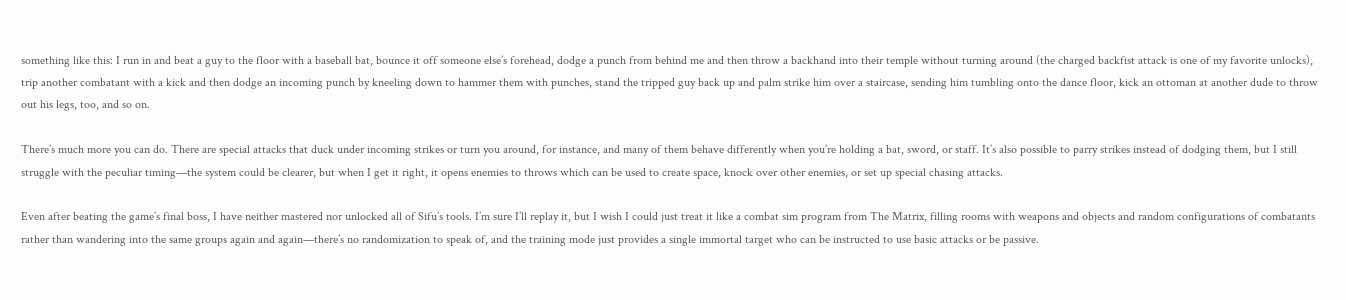something like this: I run in and beat a guy to the floor with a baseball bat, bounce it off someone else’s forehead, dodge a punch from behind me and then throw a backhand into their temple without turning around (the charged backfist attack is one of my favorite unlocks), trip another combatant with a kick and then dodge an incoming punch by kneeling down to hammer them with punches, stand the tripped guy back up and palm strike him over a staircase, sending him tumbling onto the dance floor, kick an ottoman at another dude to throw out his legs, too, and so on.

There’s much more you can do. There are special attacks that duck under incoming strikes or turn you around, for instance, and many of them behave differently when you’re holding a bat, sword, or staff. It’s also possible to parry strikes instead of dodging them, but I still struggle with the peculiar timing—the system could be clearer, but when I get it right, it opens enemies to throws which can be used to create space, knock over other enemies, or set up special chasing attacks.

Even after beating the game’s final boss, I have neither mastered nor unlocked all of Sifu’s tools. I’m sure I’ll replay it, but I wish I could just treat it like a combat sim program from The Matrix, filling rooms with weapons and objects and random configurations of combatants rather than wandering into the same groups again and again—there’s no randomization to speak of, and the training mode just provides a single immortal target who can be instructed to use basic attacks or be passive.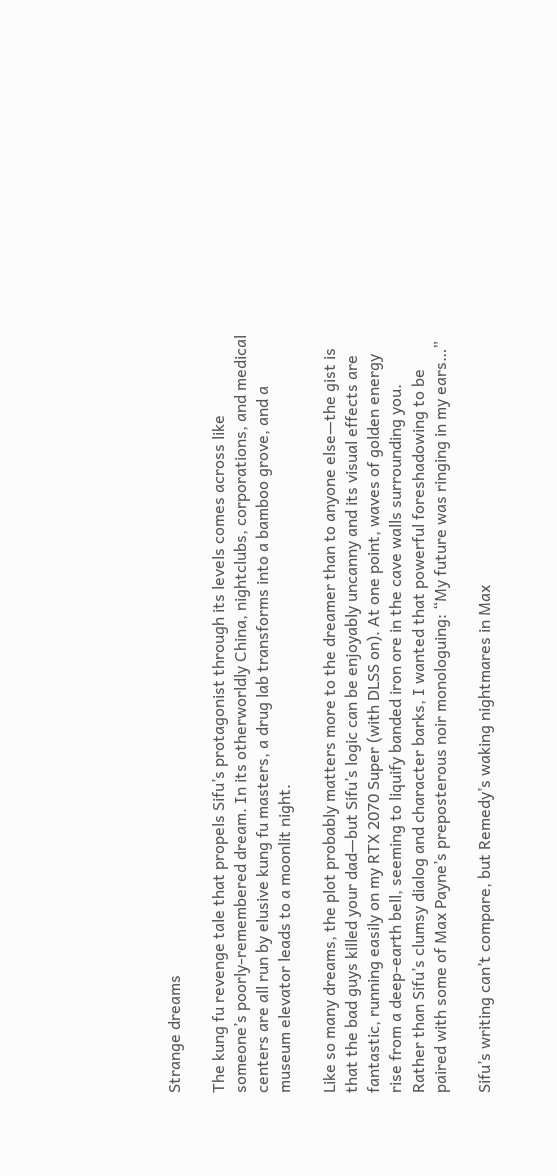Strange dreams

The kung fu revenge tale that propels Sifu’s protagonist through its levels comes across like someone’s poorly-remembered dream. In its otherworldly China, nightclubs, corporations, and medical centers are all run by elusive kung fu masters, a drug lab transforms into a bamboo grove, and a museum elevator leads to a moonlit night.

Like so many dreams, the plot probably matters more to the dreamer than to anyone else—the gist is that the bad guys killed your dad—but Sifu’s logic can be enjoyably uncanny and its visual effects are fantastic, running easily on my RTX 2070 Super (with DLSS on). At one point, waves of golden energy rise from a deep-earth bell, seeming to liquify banded iron ore in the cave walls surrounding you. Rather than Sifu’s clumsy dialog and character barks, I wanted that powerful foreshadowing to be paired with some of Max Payne’s preposterous noir monologuing: “My future was ringing in my ears…”

Sifu’s writing can’t compare, but Remedy’s waking nightmares in Max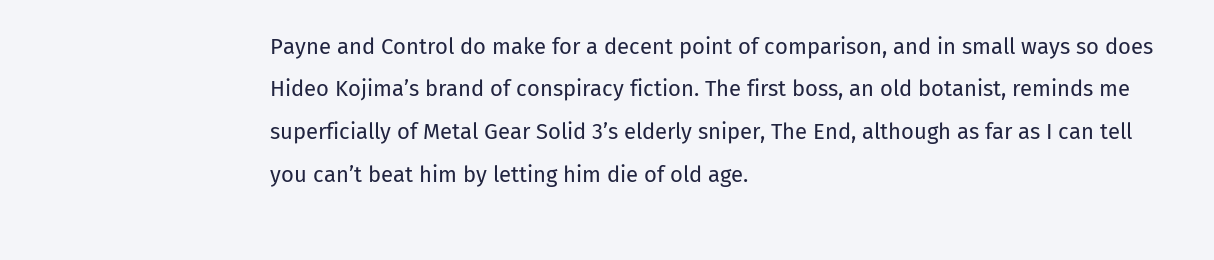Payne and Control do make for a decent point of comparison, and in small ways so does Hideo Kojima’s brand of conspiracy fiction. The first boss, an old botanist, reminds me superficially of Metal Gear Solid 3’s elderly sniper, The End, although as far as I can tell you can’t beat him by letting him die of old age.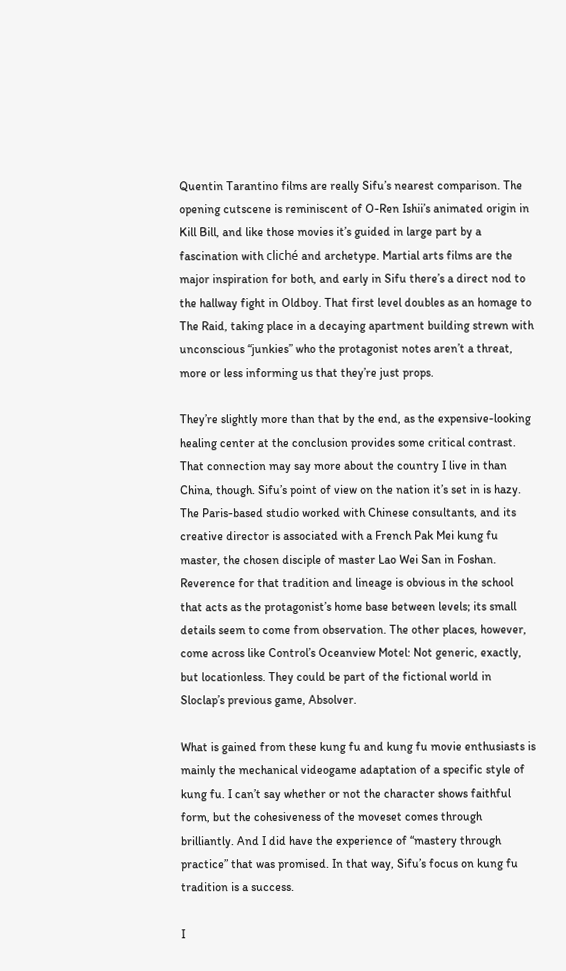Quentin Tarantino films are really Sifu’s nearest comparison. The opening cutscene is reminiscent of O-Ren Ishii’s animated origin in Kill Bill, and like those movies it’s guided in large part by a fascination with cliché and archetype. Martial arts films are the major inspiration for both, and early in Sifu there’s a direct nod to the hallway fight in Oldboy. That first level doubles as an homage to The Raid, taking place in a decaying apartment building strewn with unconscious “junkies” who the protagonist notes aren’t a threat, more or less informing us that they’re just props.

They’re slightly more than that by the end, as the expensive-looking healing center at the conclusion provides some critical contrast. That connection may say more about the country I live in than China, though. Sifu’s point of view on the nation it’s set in is hazy. The Paris-based studio worked with Chinese consultants, and its creative director is associated with a French Pak Mei kung fu master, the chosen disciple of master Lao Wei San in Foshan. Reverence for that tradition and lineage is obvious in the school that acts as the protagonist’s home base between levels; its small details seem to come from observation. The other places, however, come across like Control’s Oceanview Motel: Not generic, exactly, but locationless. They could be part of the fictional world in Sloclap’s previous game, Absolver.

What is gained from these kung fu and kung fu movie enthusiasts is mainly the mechanical videogame adaptation of a specific style of kung fu. I can’t say whether or not the character shows faithful form, but the cohesiveness of the moveset comes through brilliantly. And I did have the experience of “mastery through practice” that was promised. In that way, Sifu’s focus on kung fu tradition is a success.

I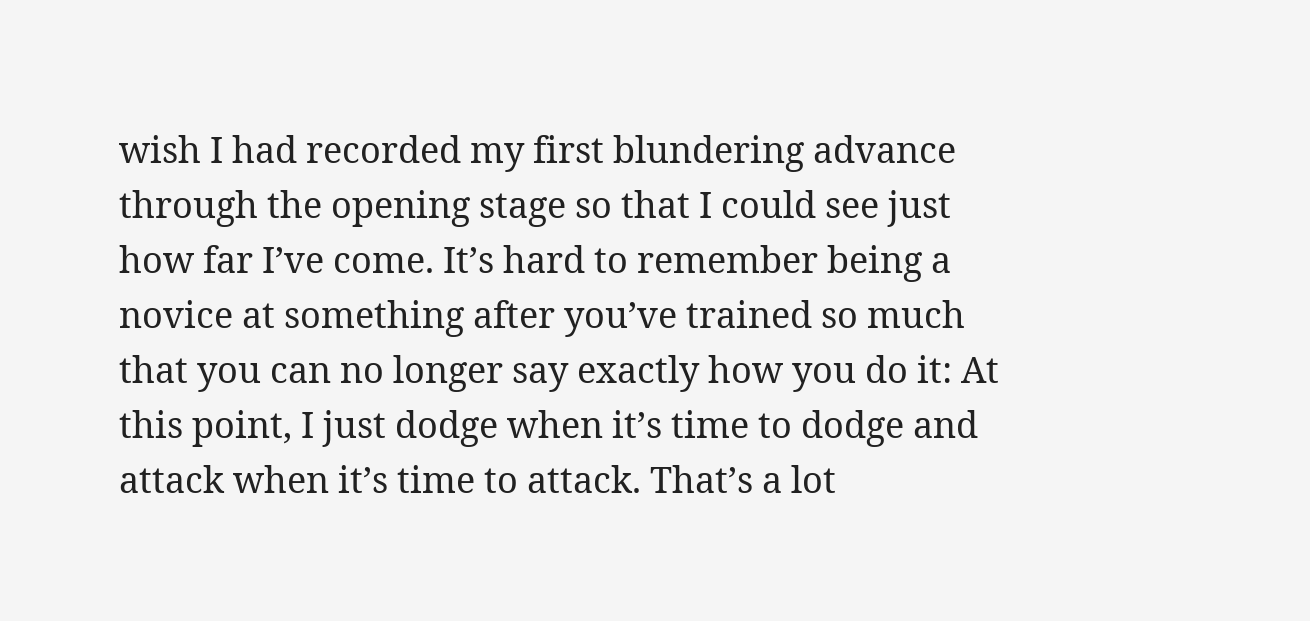wish I had recorded my first blundering advance through the opening stage so that I could see just how far I’ve come. It’s hard to remember being a novice at something after you’ve trained so much that you can no longer say exactly how you do it: At this point, I just dodge when it’s time to dodge and attack when it’s time to attack. That’s a lot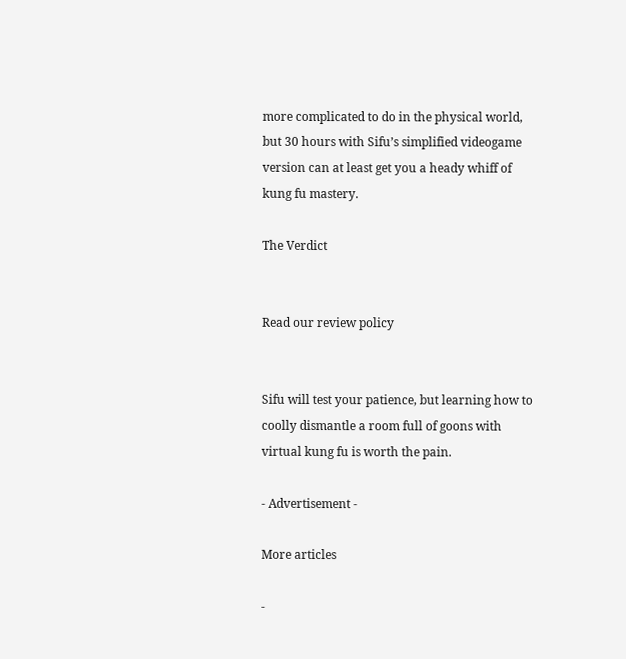more complicated to do in the physical world, but 30 hours with Sifu’s simplified videogame version can at least get you a heady whiff of kung fu mastery.

The Verdict


Read our review policy


Sifu will test your patience, but learning how to coolly dismantle a room full of goons with virtual kung fu is worth the pain.

- Advertisement -

More articles

-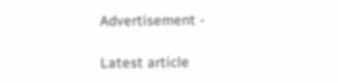Advertisement -

Latest article